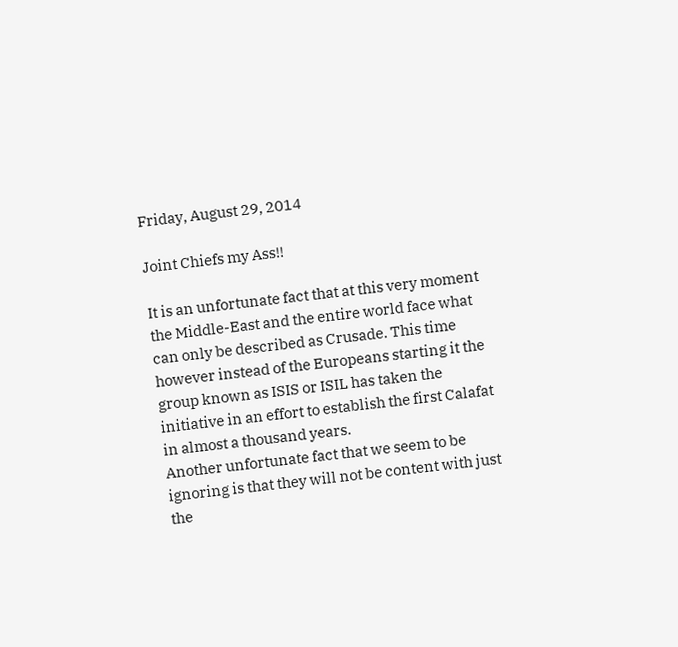Friday, August 29, 2014

Joint Chiefs my Ass!!

It is an unfortunate fact that at this very moment the Middle-East and the entire world face what can only be described as Crusade. This time however instead of the Europeans starting it the group known as ISIS or ISIL has taken the initiative in an effort to establish the first Calafat in almost a thousand years.
Another unfortunate fact that we seem to be ignoring is that they will not be content with just the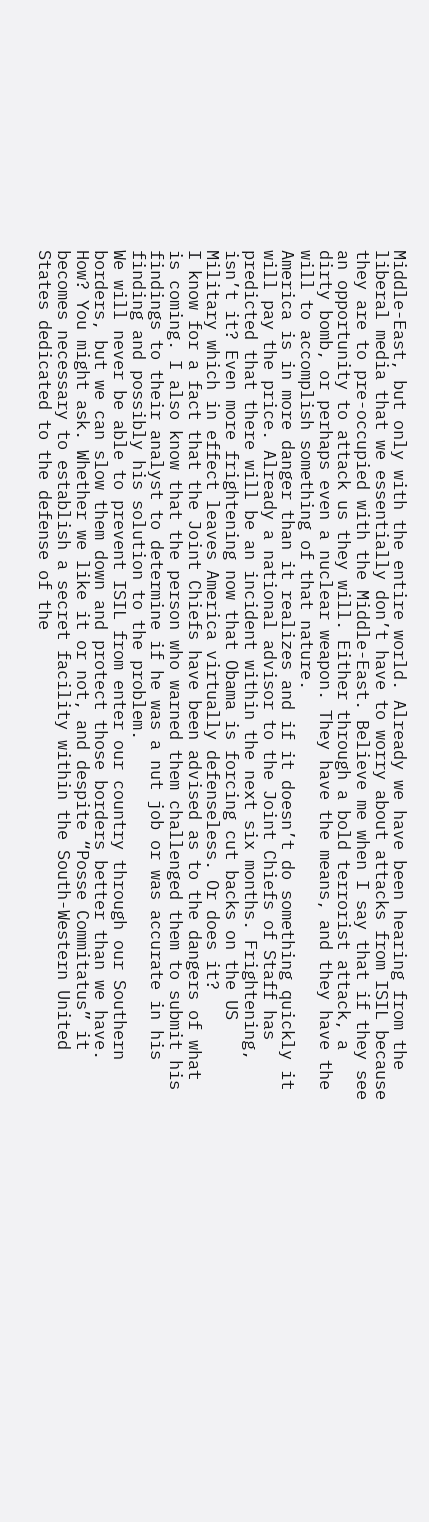Middle-East, but only with the entire world. Already we have been hearing from the liberal media that we essentially don’t have to worry about attacks from ISIL because they are to pre-occupied with the Middle-East. Believe me when I say that if they see an opportunity to attack us they will. Either through a bold terrorist attack, a dirty bomb, or perhaps even a nuclear weapon. They have the means, and they have the will to accomplish something of that nature.
America is in more danger than it realizes and if it doesn’t do something quickly it will pay the price. Already a national advisor to the Joint Chiefs of Staff has predicted that there will be an incident within the next six months. Frightening, isn’t it? Even more frightening now that Obama is forcing cut backs on the US Military which in effect leaves America virtually defenseless. Or does it?
I know for a fact that the Joint Chiefs have been advised as to the dangers of what is coming. I also know that the person who warned them challenged them to submit his findings to their analyst to determine if he was a nut job or was accurate in his finding and possibly his solution to the problem.
We will never be able to prevent ISIL from enter our country through our Southern borders, but we can slow them down and protect those borders better than we have. How? You might ask. Whether we like it or not, and despite “Posse Commitatus” it becomes necessary to establish a secret facility within the South-Western United States dedicated to the defense of the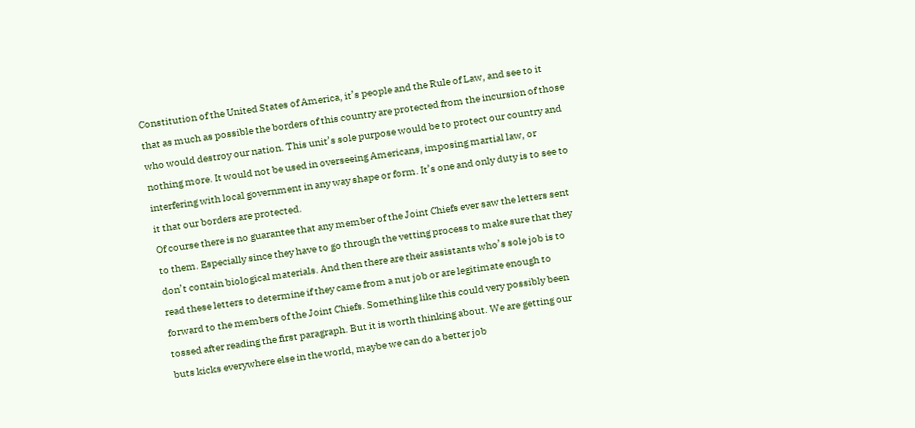Constitution of the United States of America, it’s people and the Rule of Law, and see to it that as much as possible the borders of this country are protected from the incursion of those who would destroy our nation. This unit’s sole purpose would be to protect our country and nothing more. It would not be used in overseeing Americans, imposing martial law, or interfering with local government in any way shape or form. It’s one and only duty is to see to it that our borders are protected.
Of course there is no guarantee that any member of the Joint Chiefs ever saw the letters sent to them. Especially since they have to go through the vetting process to make sure that they don’t contain biological materials. And then there are their assistants who’s sole job is to read these letters to determine if they came from a nut job or are legitimate enough to forward to the members of the Joint Chiefs. Something like this could very possibly been tossed after reading the first paragraph. But it is worth thinking about. We are getting our buts kicks everywhere else in the world, maybe we can do a better job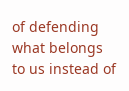of defending what belongs to us instead of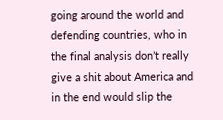going around the world and defending countries, who in the final analysis don’t really give a shit about America and in the end would slip the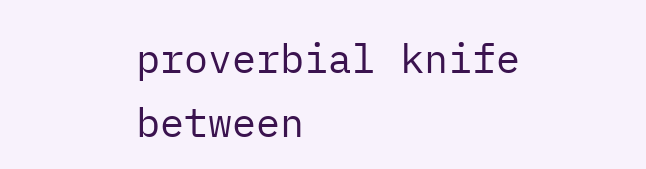proverbial knife between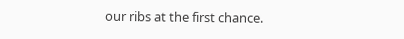our ribs at the first chance.